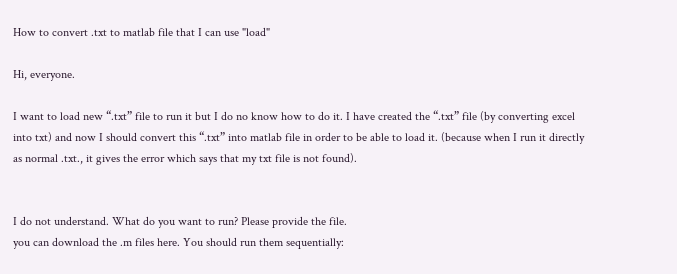How to convert .txt to matlab file that I can use "load"

Hi, everyone.

I want to load new “.txt” file to run it but I do no know how to do it. I have created the “.txt” file (by converting excel into txt) and now I should convert this “.txt” into matlab file in order to be able to load it. (because when I run it directly as normal .txt., it gives the error which says that my txt file is not found).


I do not understand. What do you want to run? Please provide the file.
you can download the .m files here. You should run them sequentially: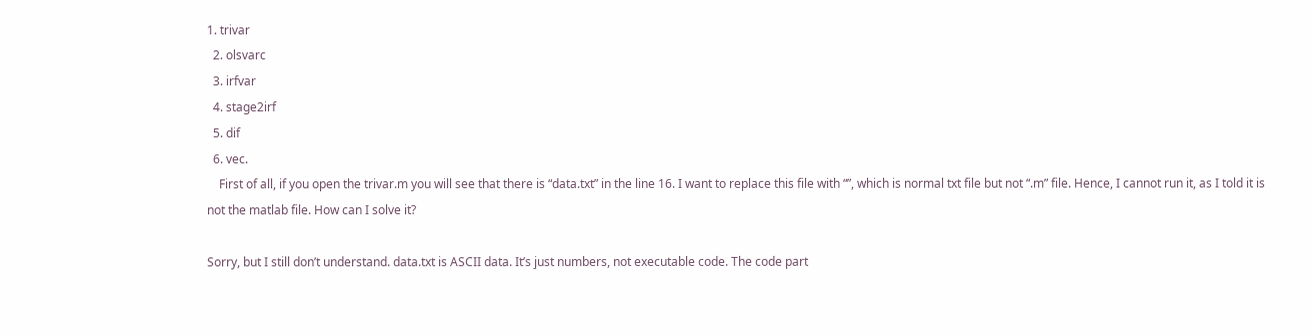1. trivar
  2. olsvarc
  3. irfvar
  4. stage2irf
  5. dif
  6. vec.
    First of all, if you open the trivar.m you will see that there is “data.txt” in the line 16. I want to replace this file with “”, which is normal txt file but not “.m” file. Hence, I cannot run it, as I told it is not the matlab file. How can I solve it?

Sorry, but I still don’t understand. data.txt is ASCII data. It’s just numbers, not executable code. The code part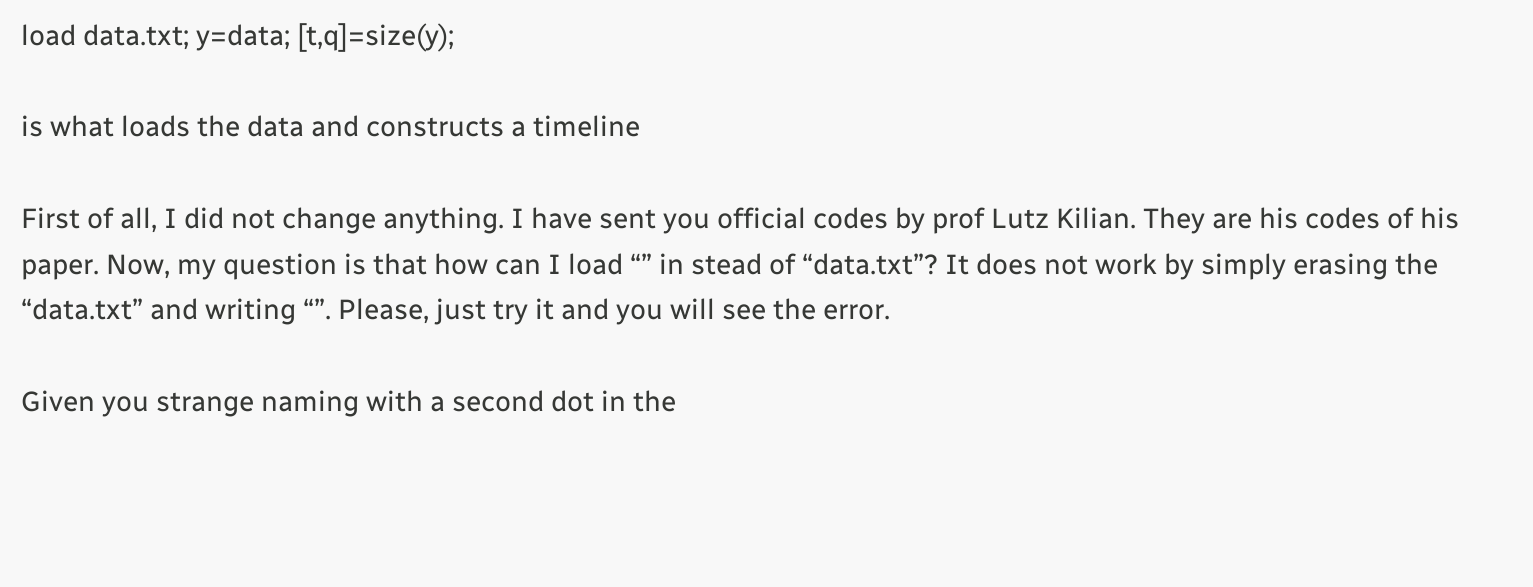load data.txt; y=data; [t,q]=size(y);

is what loads the data and constructs a timeline

First of all, I did not change anything. I have sent you official codes by prof Lutz Kilian. They are his codes of his paper. Now, my question is that how can I load “” in stead of “data.txt”? It does not work by simply erasing the “data.txt” and writing “”. Please, just try it and you will see the error.

Given you strange naming with a second dot in the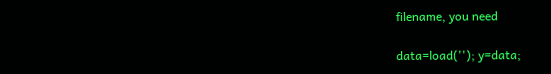filename, you need

data=load(''); y=data;